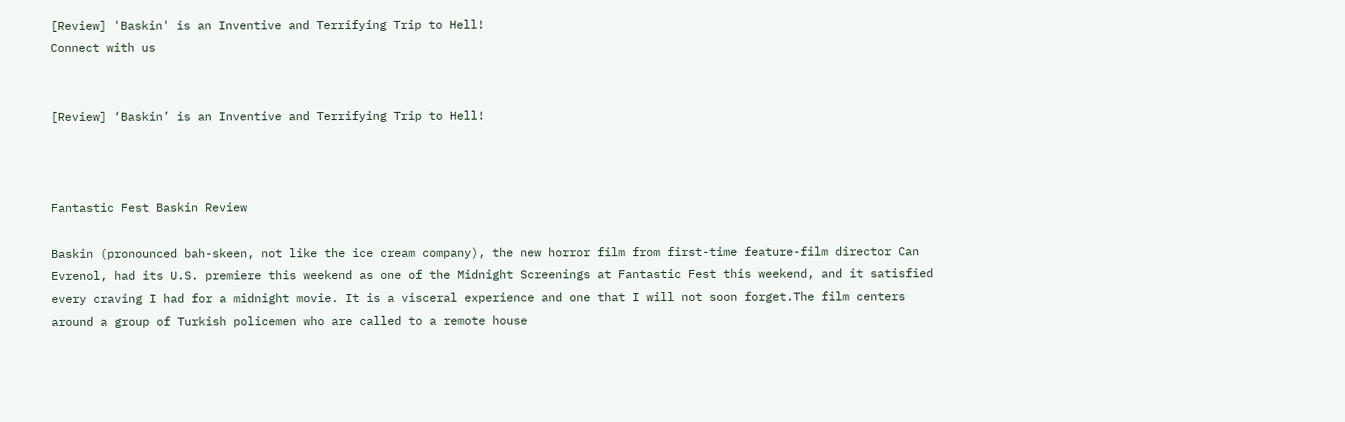[Review] 'Baskin' is an Inventive and Terrifying Trip to Hell!
Connect with us


[Review] ‘Baskin’ is an Inventive and Terrifying Trip to Hell!



Fantastic Fest Baskin Review

Baskin (pronounced bah-skeen, not like the ice cream company), the new horror film from first-time feature-film director Can Evrenol, had its U.S. premiere this weekend as one of the Midnight Screenings at Fantastic Fest this weekend, and it satisfied every craving I had for a midnight movie. It is a visceral experience and one that I will not soon forget.The film centers around a group of Turkish policemen who are called to a remote house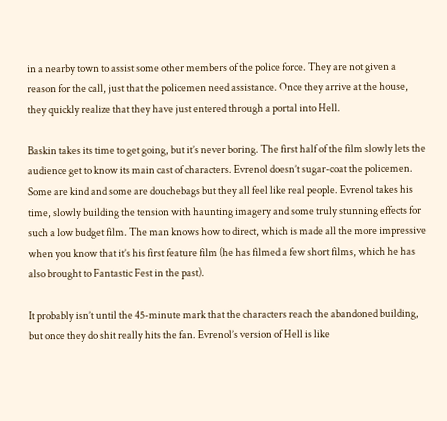in a nearby town to assist some other members of the police force. They are not given a reason for the call, just that the policemen need assistance. Once they arrive at the house, they quickly realize that they have just entered through a portal into Hell.

Baskin takes its time to get going, but it’s never boring. The first half of the film slowly lets the audience get to know its main cast of characters. Evrenol doesn’t sugar-coat the policemen. Some are kind and some are douchebags but they all feel like real people. Evrenol takes his time, slowly building the tension with haunting imagery and some truly stunning effects for such a low budget film. The man knows how to direct, which is made all the more impressive when you know that it’s his first feature film (he has filmed a few short films, which he has also brought to Fantastic Fest in the past).

It probably isn’t until the 45-minute mark that the characters reach the abandoned building, but once they do shit really hits the fan. Evrenol’s version of Hell is like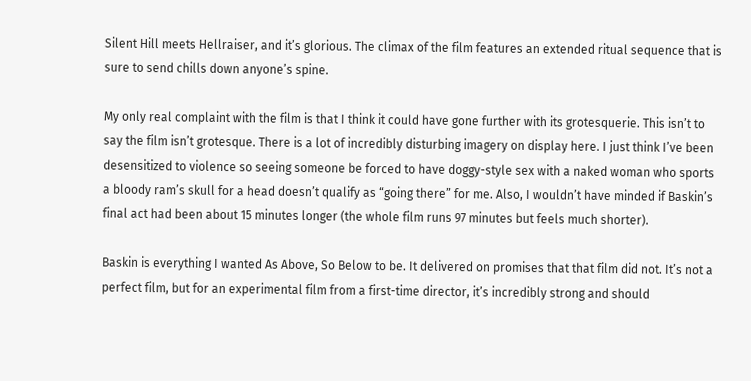Silent Hill meets Hellraiser, and it’s glorious. The climax of the film features an extended ritual sequence that is sure to send chills down anyone’s spine.

My only real complaint with the film is that I think it could have gone further with its grotesquerie. This isn’t to say the film isn’t grotesque. There is a lot of incredibly disturbing imagery on display here. I just think I’ve been desensitized to violence so seeing someone be forced to have doggy-style sex with a naked woman who sports a bloody ram’s skull for a head doesn’t qualify as “going there” for me. Also, I wouldn’t have minded if Baskin’s final act had been about 15 minutes longer (the whole film runs 97 minutes but feels much shorter).

Baskin is everything I wanted As Above, So Below to be. It delivered on promises that that film did not. It’s not a perfect film, but for an experimental film from a first-time director, it’s incredibly strong and should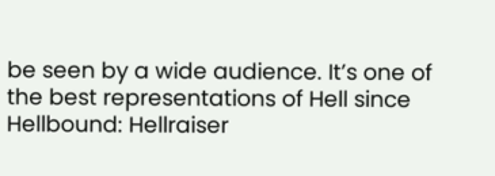be seen by a wide audience. It’s one of the best representations of Hell since Hellbound: Hellraiser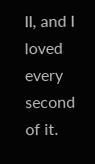II, and I loved every second of it.